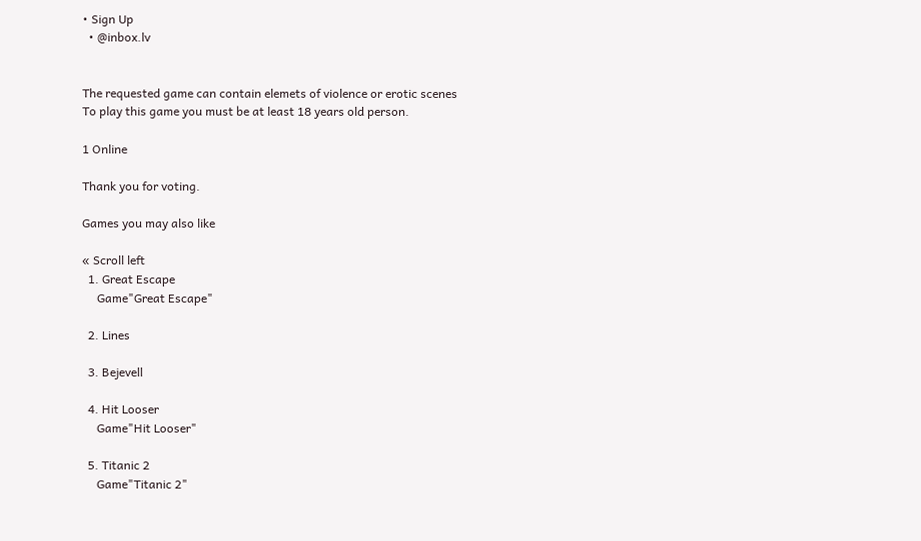• Sign Up
  • @inbox.lv


The requested game can contain elemets of violence or erotic scenes
To play this game you must be at least 18 years old person.

1 Online

Thank you for voting.

Games you may also like

« Scroll left
  1. Great Escape
     Game"Great Escape"

  2. Lines

  3. Bejevell

  4. Hit Looser
     Game"Hit Looser"

  5. Titanic 2
     Game"Titanic 2"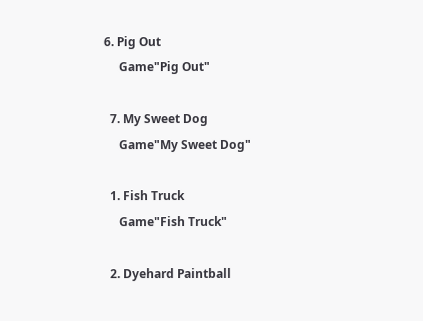6. Pig Out
     Game"Pig Out"

  7. My Sweet Dog
     Game"My Sweet Dog"

  1. Fish Truck
     Game"Fish Truck"

  2. Dyehard Paintball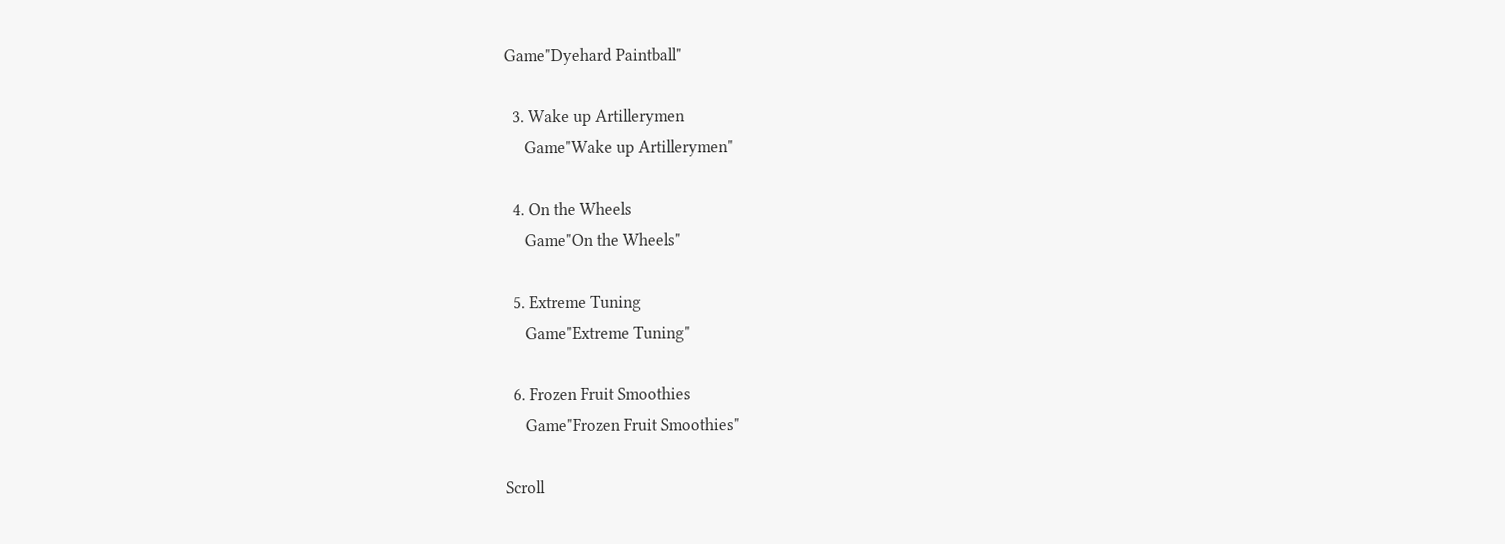Game"Dyehard Paintball"

  3. Wake up Artillerymen
     Game"Wake up Artillerymen"

  4. On the Wheels
     Game"On the Wheels"

  5. Extreme Tuning
     Game"Extreme Tuning"

  6. Frozen Fruit Smoothies
     Game"Frozen Fruit Smoothies"

Scroll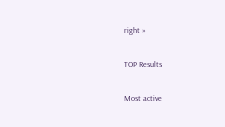right »

TOP Results

Most active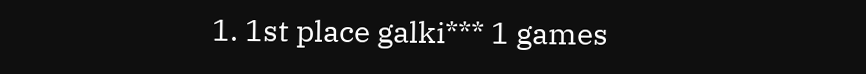1. 1st place galki*** 1 games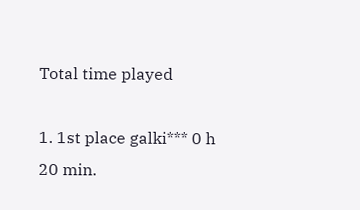Total time played

1. 1st place galki*** 0 h 20 min.